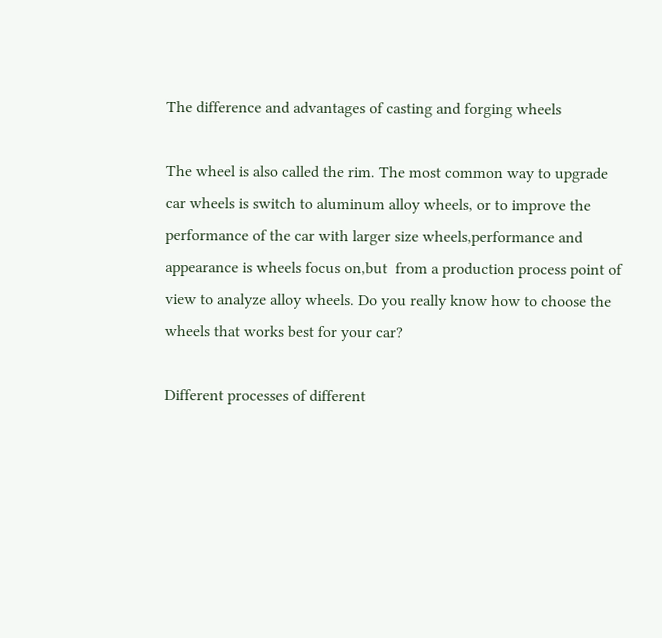The difference and advantages of casting and forging wheels

The wheel is also called the rim. The most common way to upgrade car wheels is switch to aluminum alloy wheels, or to improve the performance of the car with larger size wheels,performance and appearance is wheels focus on,but  from a production process point of view to analyze alloy wheels. Do you really know how to choose the wheels that works best for your car?

Different processes of different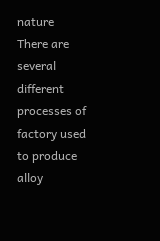nature
There are several different processes of factory used to produce alloy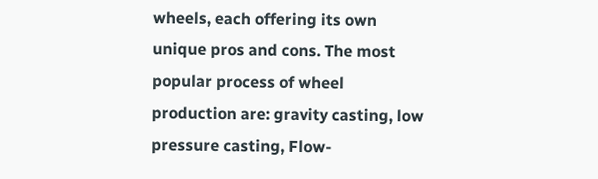wheels, each offering its own unique pros and cons. The most popular process of wheel production are: gravity casting, low pressure casting, Flow-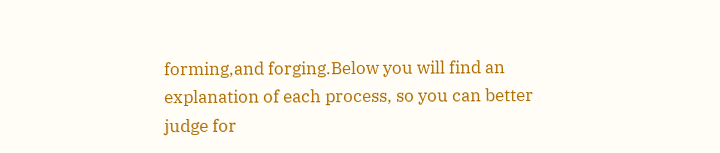forming,and forging.Below you will find an explanation of each process, so you can better judge for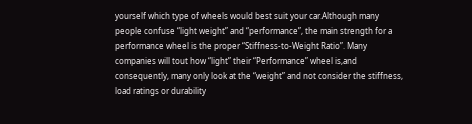yourself which type of wheels would best suit your car.Although many people confuse “light weight” and “performance”, the main strength for a performance wheel is the proper “Stiffness-to-Weight Ratio”. Many companies will tout how “light” their “Performance” wheel is,and consequently, many only look at the “weight” and not consider the stiffness, load ratings or durability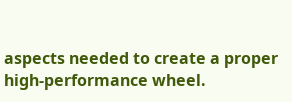aspects needed to create a proper high-performance wheel.